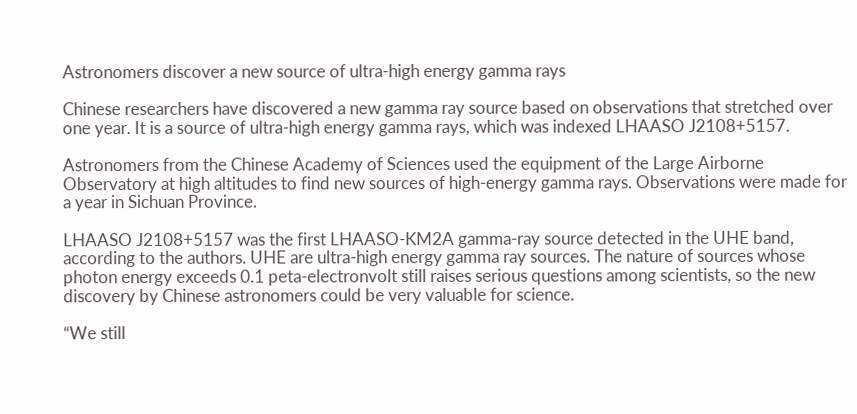Astronomers discover a new source of ultra-high energy gamma rays

Chinese researchers have discovered a new gamma ray source based on observations that stretched over one year. It is a source of ultra-high energy gamma rays, which was indexed LHAASO J2108+5157.

Astronomers from the Chinese Academy of Sciences used the equipment of the Large Airborne Observatory at high altitudes to find new sources of high-energy gamma rays. Observations were made for a year in Sichuan Province.

LHAASO J2108+5157 was the first LHAASO-KM2A gamma-ray source detected in the UHE band, according to the authors. UHE are ultra-high energy gamma ray sources. The nature of sources whose photon energy exceeds 0.1 peta-electronvolt still raises serious questions among scientists, so the new discovery by Chinese astronomers could be very valuable for science.

“We still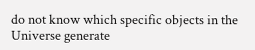do not know which specific objects in the Universe generate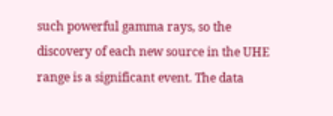such powerful gamma rays, so the discovery of each new source in the UHE range is a significant event. The data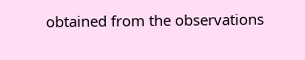obtained from the observations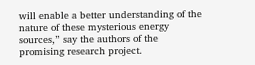will enable a better understanding of the nature of these mysterious energy sources,” say the authors of the promising research project.